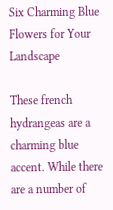Six Charming Blue Flowers for Your Landscape

These french hydrangeas are a charming blue accent. While there are a number of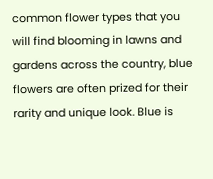common flower types that you will find blooming in lawns and gardens across the country, blue flowers are often prized for their rarity and unique look. Blue is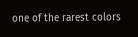one of the rarest colors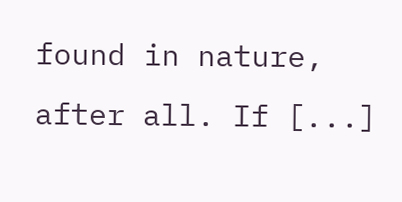found in nature, after all. If [...]